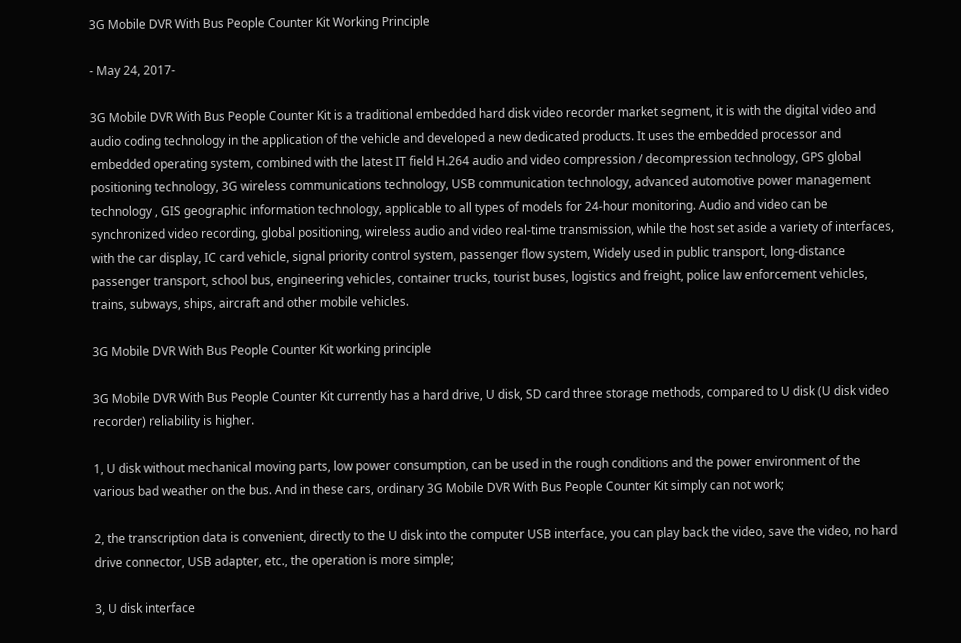3G Mobile DVR With Bus People Counter Kit Working Principle

- May 24, 2017-

3G Mobile DVR With Bus People Counter Kit is a traditional embedded hard disk video recorder market segment, it is with the digital video and audio coding technology in the application of the vehicle and developed a new dedicated products. It uses the embedded processor and embedded operating system, combined with the latest IT field H.264 audio and video compression / decompression technology, GPS global positioning technology, 3G wireless communications technology, USB communication technology, advanced automotive power management technology , GIS geographic information technology, applicable to all types of models for 24-hour monitoring. Audio and video can be synchronized video recording, global positioning, wireless audio and video real-time transmission, while the host set aside a variety of interfaces, with the car display, IC card vehicle, signal priority control system, passenger flow system, Widely used in public transport, long-distance passenger transport, school bus, engineering vehicles, container trucks, tourist buses, logistics and freight, police law enforcement vehicles, trains, subways, ships, aircraft and other mobile vehicles.

3G Mobile DVR With Bus People Counter Kit working principle

3G Mobile DVR With Bus People Counter Kit currently has a hard drive, U disk, SD card three storage methods, compared to U disk (U disk video recorder) reliability is higher.

1, U disk without mechanical moving parts, low power consumption, can be used in the rough conditions and the power environment of the various bad weather on the bus. And in these cars, ordinary 3G Mobile DVR With Bus People Counter Kit simply can not work;

2, the transcription data is convenient, directly to the U disk into the computer USB interface, you can play back the video, save the video, no hard drive connector, USB adapter, etc., the operation is more simple;

3, U disk interface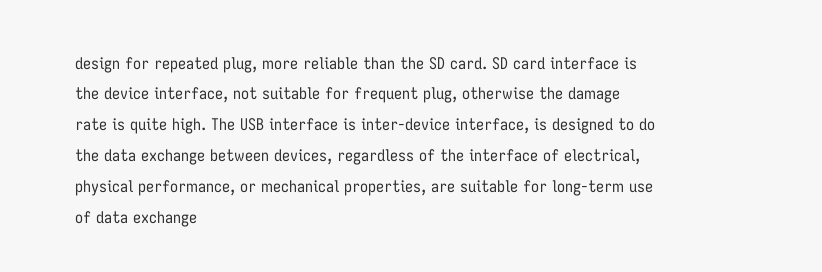design for repeated plug, more reliable than the SD card. SD card interface is the device interface, not suitable for frequent plug, otherwise the damage rate is quite high. The USB interface is inter-device interface, is designed to do the data exchange between devices, regardless of the interface of electrical, physical performance, or mechanical properties, are suitable for long-term use of data exchange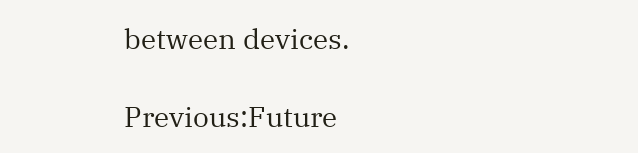between devices.

Previous:Future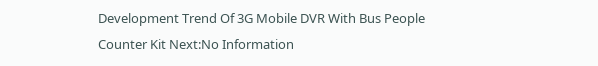Development Trend Of 3G Mobile DVR With Bus People Counter Kit Next:No Information